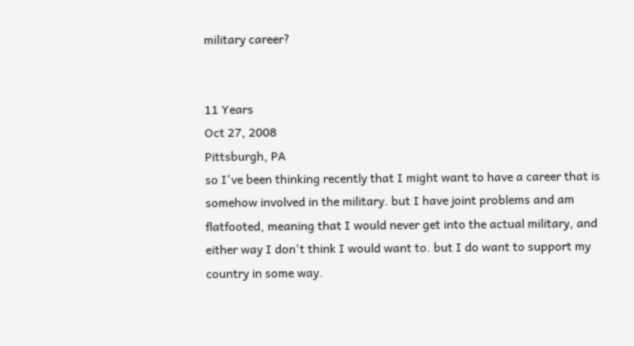military career?


11 Years
Oct 27, 2008
Pittsburgh, PA
so I've been thinking recently that I might want to have a career that is somehow involved in the military. but I have joint problems and am flatfooted, meaning that I would never get into the actual military, and either way I don't think I would want to. but I do want to support my country in some way.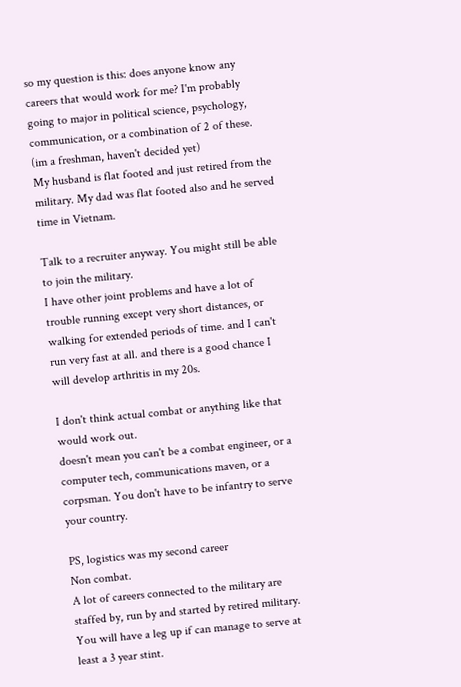so my question is this: does anyone know any careers that would work for me? I'm probably going to major in political science, psychology, communication, or a combination of 2 of these. (im a freshman, haven't decided yet)
My husband is flat footed and just retired from the military. My dad was flat footed also and he served time in Vietnam.

Talk to a recruiter anyway. You might still be able to join the military.
I have other joint problems and have a lot of trouble running except very short distances, or walking for extended periods of time. and I can't run very fast at all. and there is a good chance I will develop arthritis in my 20s.

I don't think actual combat or anything like that would work out.
doesn't mean you can't be a combat engineer, or a computer tech, communications maven, or a corpsman. You don't have to be infantry to serve your country.

PS, logistics was my second career
Non combat.
A lot of careers connected to the military are staffed by, run by and started by retired military. You will have a leg up if can manage to serve at least a 3 year stint.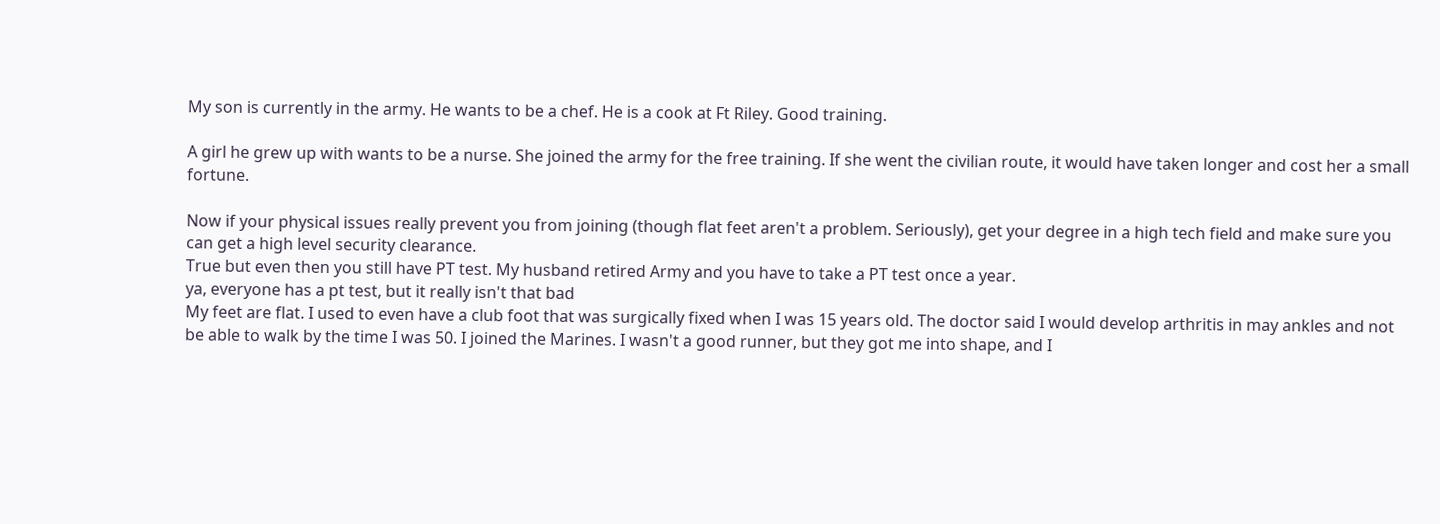My son is currently in the army. He wants to be a chef. He is a cook at Ft Riley. Good training.

A girl he grew up with wants to be a nurse. She joined the army for the free training. If she went the civilian route, it would have taken longer and cost her a small fortune.

Now if your physical issues really prevent you from joining (though flat feet aren't a problem. Seriously), get your degree in a high tech field and make sure you can get a high level security clearance.
True but even then you still have PT test. My husband retired Army and you have to take a PT test once a year.
ya, everyone has a pt test, but it really isn't that bad
My feet are flat. I used to even have a club foot that was surgically fixed when I was 15 years old. The doctor said I would develop arthritis in may ankles and not be able to walk by the time I was 50. I joined the Marines. I wasn't a good runner, but they got me into shape, and I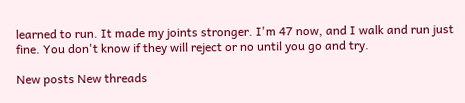learned to run. It made my joints stronger. I'm 47 now, and I walk and run just fine. You don't know if they will reject or no until you go and try.

New posts New threads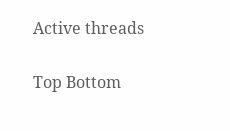Active threads

Top Bottom